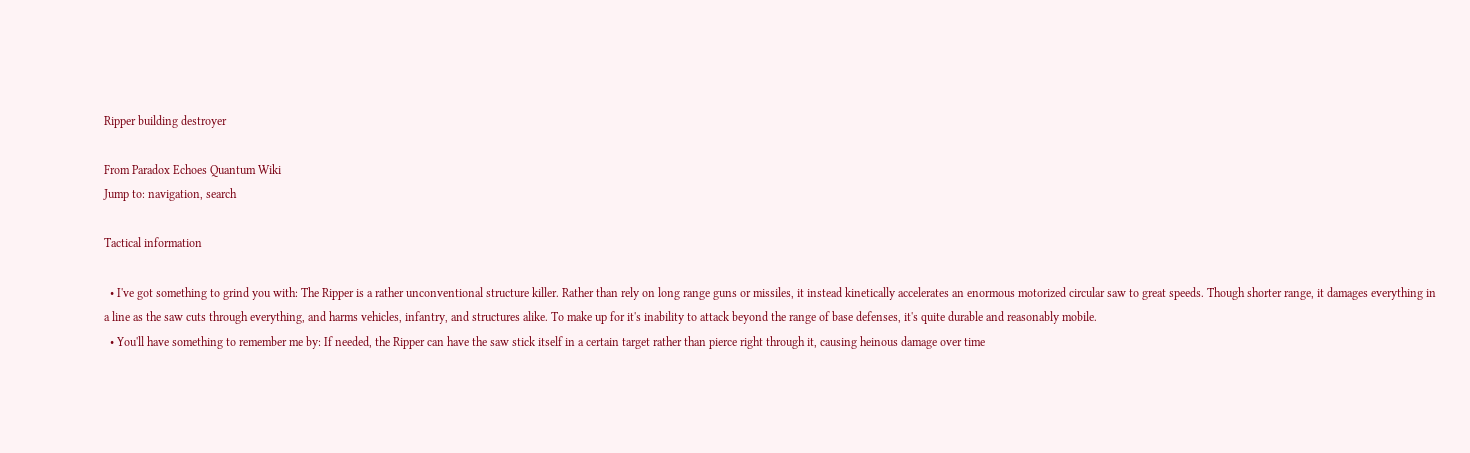Ripper building destroyer

From Paradox Echoes Quantum Wiki
Jump to: navigation, search

Tactical information

  • I've got something to grind you with: The Ripper is a rather unconventional structure killer. Rather than rely on long range guns or missiles, it instead kinetically accelerates an enormous motorized circular saw to great speeds. Though shorter range, it damages everything in a line as the saw cuts through everything, and harms vehicles, infantry, and structures alike. To make up for it's inability to attack beyond the range of base defenses, it's quite durable and reasonably mobile.
  • You'll have something to remember me by: If needed, the Ripper can have the saw stick itself in a certain target rather than pierce right through it, causing heinous damage over time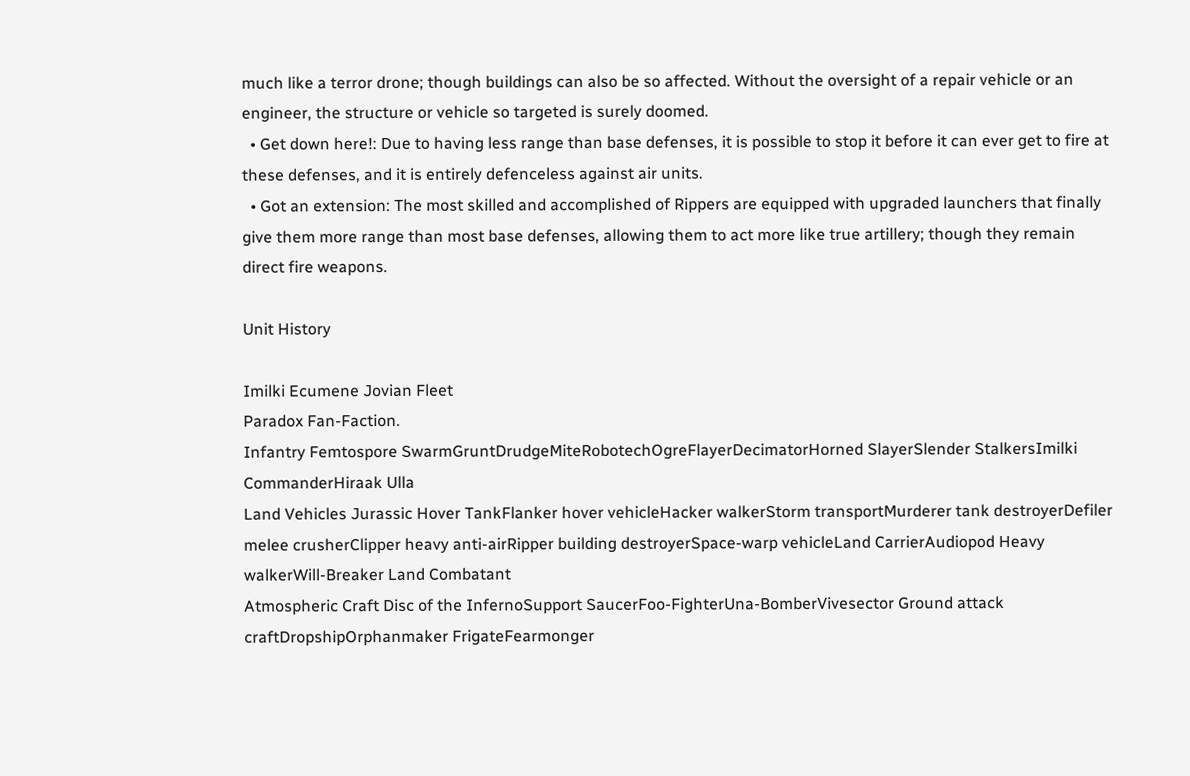much like a terror drone; though buildings can also be so affected. Without the oversight of a repair vehicle or an engineer, the structure or vehicle so targeted is surely doomed.
  • Get down here!: Due to having less range than base defenses, it is possible to stop it before it can ever get to fire at these defenses, and it is entirely defenceless against air units.
  • Got an extension: The most skilled and accomplished of Rippers are equipped with upgraded launchers that finally give them more range than most base defenses, allowing them to act more like true artillery; though they remain direct fire weapons.

Unit History

Imilki Ecumene Jovian Fleet
Paradox Fan-Faction.
Infantry Femtospore SwarmGruntDrudgeMiteRobotechOgreFlayerDecimatorHorned SlayerSlender StalkersImilki CommanderHiraak Ulla
Land Vehicles Jurassic Hover TankFlanker hover vehicleHacker walkerStorm transportMurderer tank destroyerDefiler melee crusherClipper heavy anti-airRipper building destroyerSpace-warp vehicleLand CarrierAudiopod Heavy walkerWill-Breaker Land Combatant
Atmospheric Craft Disc of the InfernoSupport SaucerFoo-FighterUna-BomberVivesector Ground attack craftDropshipOrphanmaker FrigateFearmonger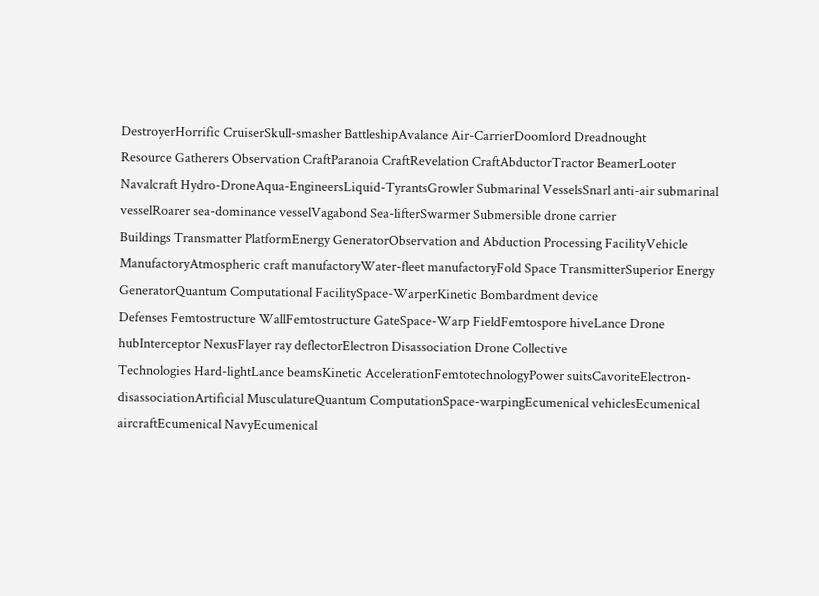DestroyerHorrific CruiserSkull-smasher BattleshipAvalance Air-CarrierDoomlord Dreadnought
Resource Gatherers Observation CraftParanoia CraftRevelation CraftAbductorTractor BeamerLooter
Navalcraft Hydro-DroneAqua-EngineersLiquid-TyrantsGrowler Submarinal VesselsSnarl anti-air submarinal vesselRoarer sea-dominance vesselVagabond Sea-lifterSwarmer Submersible drone carrier
Buildings Transmatter PlatformEnergy GeneratorObservation and Abduction Processing FacilityVehicle ManufactoryAtmospheric craft manufactoryWater-fleet manufactoryFold Space TransmitterSuperior Energy GeneratorQuantum Computational FacilitySpace-WarperKinetic Bombardment device
Defenses Femtostructure WallFemtostructure GateSpace-Warp FieldFemtospore hiveLance Drone hubInterceptor NexusFlayer ray deflectorElectron Disassociation Drone Collective
Technologies Hard-lightLance beamsKinetic AccelerationFemtotechnologyPower suitsCavoriteElectron-disassociationArtificial MusculatureQuantum ComputationSpace-warpingEcumenical vehiclesEcumenical aircraftEcumenical NavyEcumenical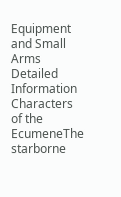Equipment and Small Arms
Detailed Information Characters of the EcumeneThe starborne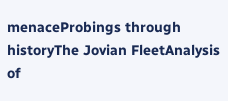menaceProbings through historyThe Jovian FleetAnalysis of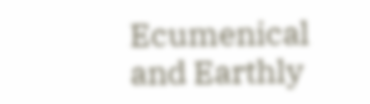Ecumenical and Earthly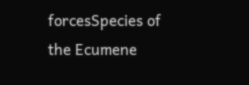forcesSpecies of the Ecumene